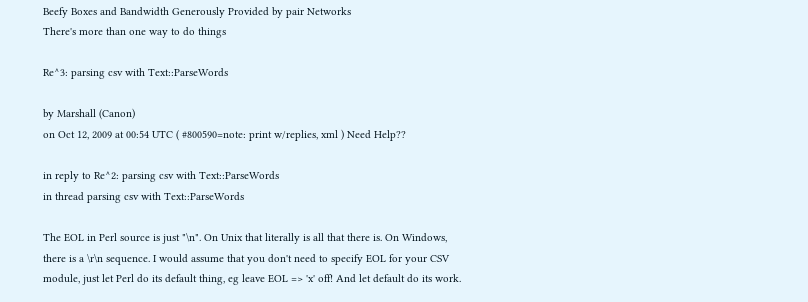Beefy Boxes and Bandwidth Generously Provided by pair Networks
There's more than one way to do things

Re^3: parsing csv with Text::ParseWords

by Marshall (Canon)
on Oct 12, 2009 at 00:54 UTC ( #800590=note: print w/replies, xml ) Need Help??

in reply to Re^2: parsing csv with Text::ParseWords
in thread parsing csv with Text::ParseWords

The EOL in Perl source is just "\n". On Unix that literally is all that there is. On Windows, there is a \r\n sequence. I would assume that you don't need to specify EOL for your CSV module, just let Perl do its default thing, eg leave EOL => 'x' off! And let default do its work.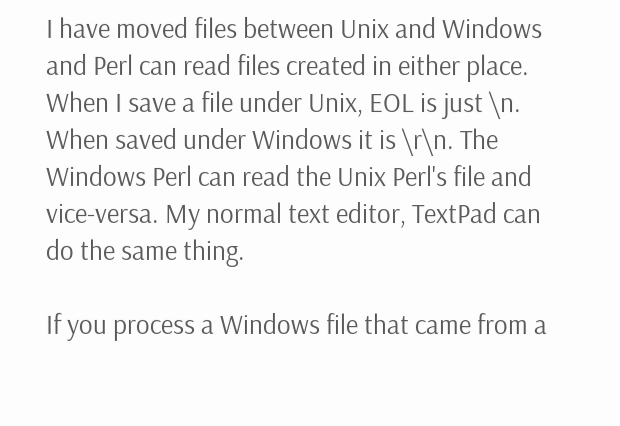I have moved files between Unix and Windows and Perl can read files created in either place. When I save a file under Unix, EOL is just \n. When saved under Windows it is \r\n. The Windows Perl can read the Unix Perl's file and vice-versa. My normal text editor, TextPad can do the same thing.

If you process a Windows file that came from a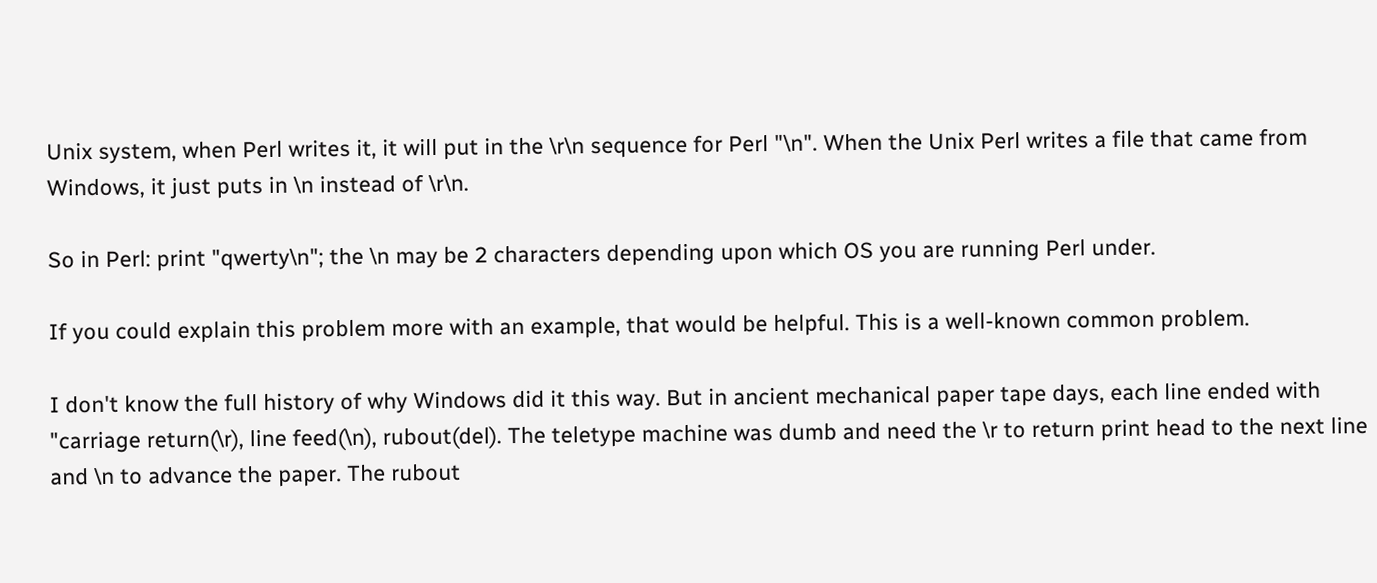Unix system, when Perl writes it, it will put in the \r\n sequence for Perl "\n". When the Unix Perl writes a file that came from Windows, it just puts in \n instead of \r\n.

So in Perl: print "qwerty\n"; the \n may be 2 characters depending upon which OS you are running Perl under.

If you could explain this problem more with an example, that would be helpful. This is a well-known common problem.

I don't know the full history of why Windows did it this way. But in ancient mechanical paper tape days, each line ended with "carriage return(\r), line feed(\n), rubout(del). The teletype machine was dumb and need the \r to return print head to the next line and \n to advance the paper. The rubout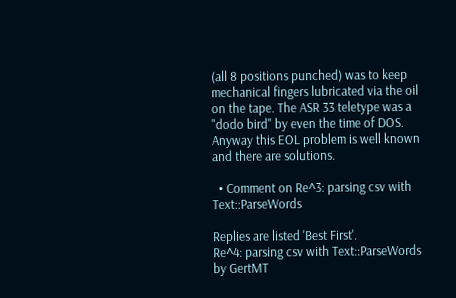(all 8 positions punched) was to keep mechanical fingers lubricated via the oil on the tape. The ASR 33 teletype was a "dodo bird" by even the time of DOS. Anyway this EOL problem is well known and there are solutions.

  • Comment on Re^3: parsing csv with Text::ParseWords

Replies are listed 'Best First'.
Re^4: parsing csv with Text::ParseWords
by GertMT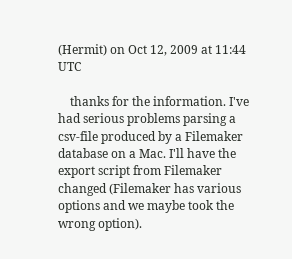(Hermit) on Oct 12, 2009 at 11:44 UTC

    thanks for the information. I've had serious problems parsing a csv-file produced by a Filemaker database on a Mac. I'll have the export script from Filemaker changed (Filemaker has various options and we maybe took the wrong option).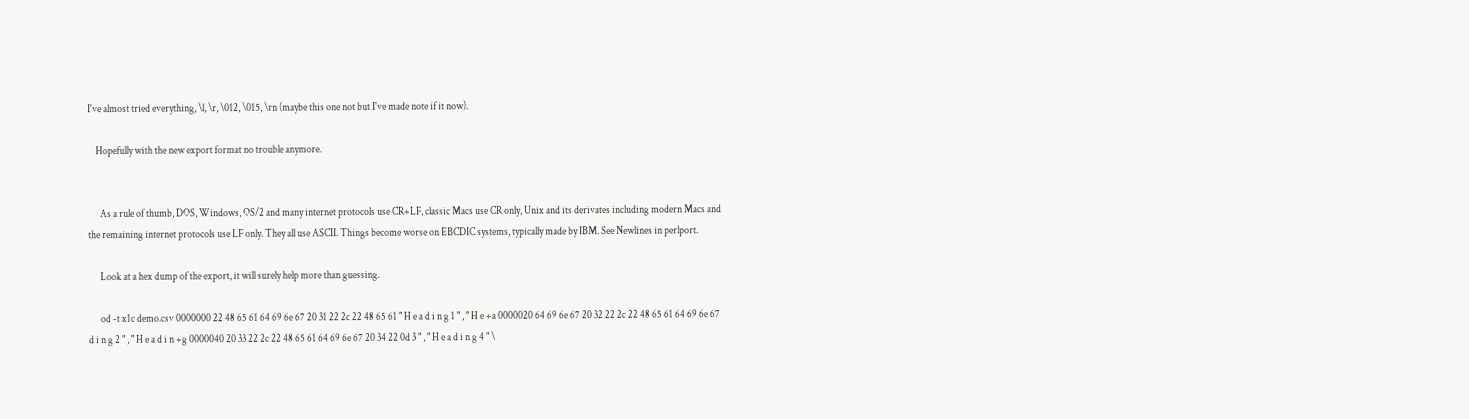I've almost tried everything, \l, \r, \012, \015, \rn (maybe this one not but I've made note if it now).

    Hopefully with the new export format no trouble anymore.


      As a rule of thumb, DOS, Windows, OS/2 and many internet protocols use CR+LF, classic Macs use CR only, Unix and its derivates including modern Macs and the remaining internet protocols use LF only. They all use ASCII. Things become worse on EBCDIC systems, typically made by IBM. See Newlines in perlport.

      Look at a hex dump of the export, it will surely help more than guessing.

      od -t x1c demo.csv 0000000 22 48 65 61 64 69 6e 67 20 31 22 2c 22 48 65 61 " H e a d i n g 1 " , " H e +a 0000020 64 69 6e 67 20 32 22 2c 22 48 65 61 64 69 6e 67 d i n g 2 " , " H e a d i n +g 0000040 20 33 22 2c 22 48 65 61 64 69 6e 67 20 34 22 0d 3 " , " H e a d i n g 4 " \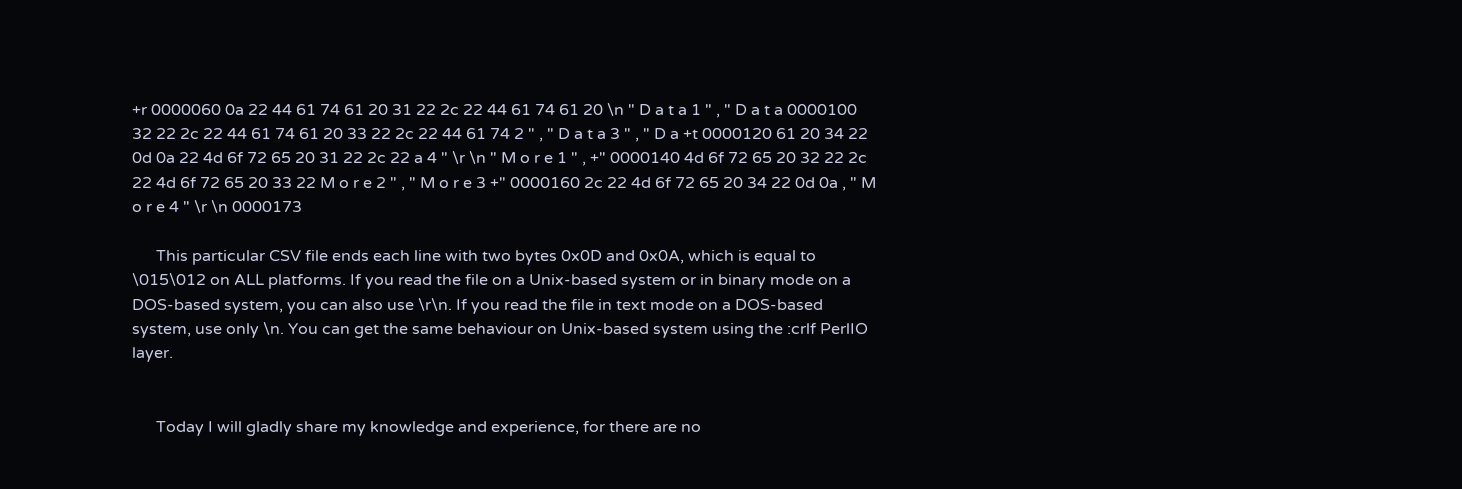+r 0000060 0a 22 44 61 74 61 20 31 22 2c 22 44 61 74 61 20 \n " D a t a 1 " , " D a t a 0000100 32 22 2c 22 44 61 74 61 20 33 22 2c 22 44 61 74 2 " , " D a t a 3 " , " D a +t 0000120 61 20 34 22 0d 0a 22 4d 6f 72 65 20 31 22 2c 22 a 4 " \r \n " M o r e 1 " , +" 0000140 4d 6f 72 65 20 32 22 2c 22 4d 6f 72 65 20 33 22 M o r e 2 " , " M o r e 3 +" 0000160 2c 22 4d 6f 72 65 20 34 22 0d 0a , " M o r e 4 " \r \n 0000173

      This particular CSV file ends each line with two bytes 0x0D and 0x0A, which is equal to \015\012 on ALL platforms. If you read the file on a Unix-based system or in binary mode on a DOS-based system, you can also use \r\n. If you read the file in text mode on a DOS-based system, use only \n. You can get the same behaviour on Unix-based system using the :crlf PerlIO layer.


      Today I will gladly share my knowledge and experience, for there are no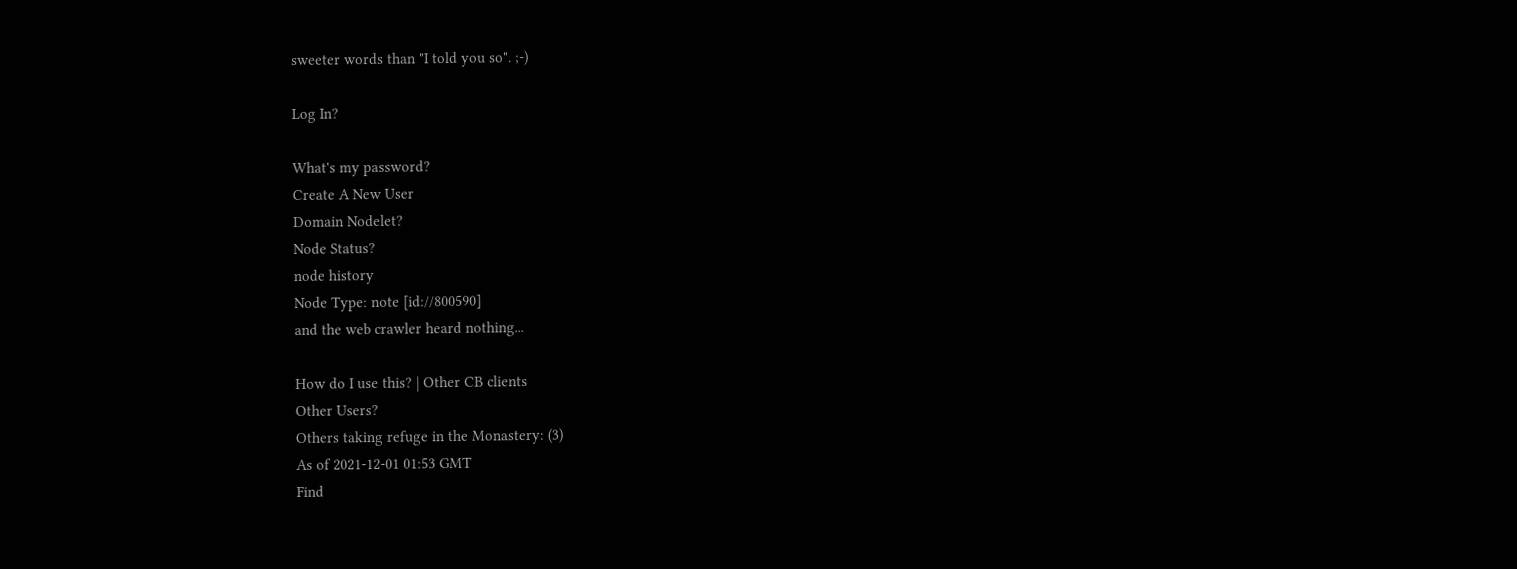sweeter words than "I told you so". ;-)

Log In?

What's my password?
Create A New User
Domain Nodelet?
Node Status?
node history
Node Type: note [id://800590]
and the web crawler heard nothing...

How do I use this? | Other CB clients
Other Users?
Others taking refuge in the Monastery: (3)
As of 2021-12-01 01:53 GMT
Find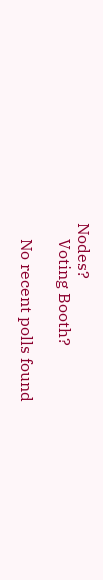Nodes?
    Voting Booth?

    No recent polls found